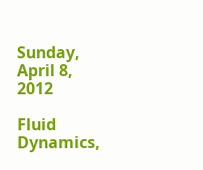Sunday, April 8, 2012

Fluid Dynamics,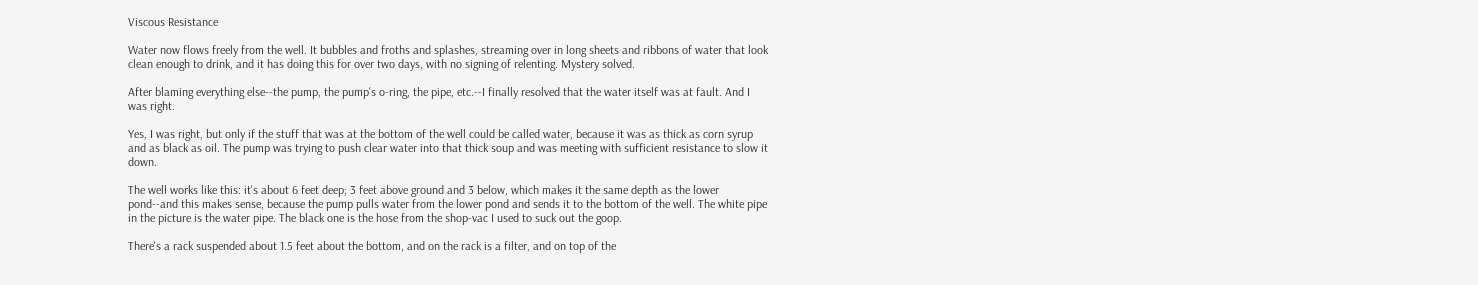Viscous Resistance

Water now flows freely from the well. It bubbles and froths and splashes, streaming over in long sheets and ribbons of water that look clean enough to drink, and it has doing this for over two days, with no signing of relenting. Mystery solved.

After blaming everything else--the pump, the pump's o-ring, the pipe, etc.--I finally resolved that the water itself was at fault. And I was right.

Yes, I was right, but only if the stuff that was at the bottom of the well could be called water, because it was as thick as corn syrup and as black as oil. The pump was trying to push clear water into that thick soup and was meeting with sufficient resistance to slow it down.

The well works like this: it's about 6 feet deep; 3 feet above ground and 3 below, which makes it the same depth as the lower pond--and this makes sense, because the pump pulls water from the lower pond and sends it to the bottom of the well. The white pipe in the picture is the water pipe. The black one is the hose from the shop-vac I used to suck out the goop.

There's a rack suspended about 1.5 feet about the bottom, and on the rack is a filter, and on top of the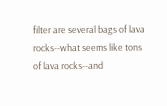filter are several bags of lava rocks--what seems like tons of lava rocks--and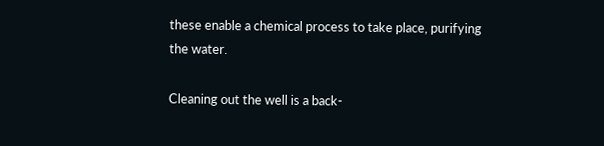these enable a chemical process to take place, purifying the water.

Cleaning out the well is a back-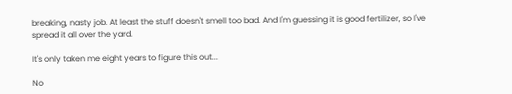breaking, nasty job. At least the stuff doesn't smell too bad. And I'm guessing it is good fertilizer, so I've spread it all over the yard.

It's only taken me eight years to figure this out...

No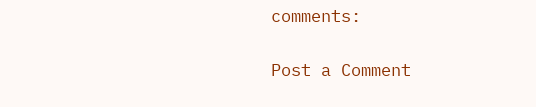comments:

Post a Comment